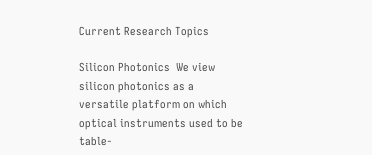Current Research Topics

Silicon Photonics  We view silicon photonics as a versatile platform on which optical instruments used to be table-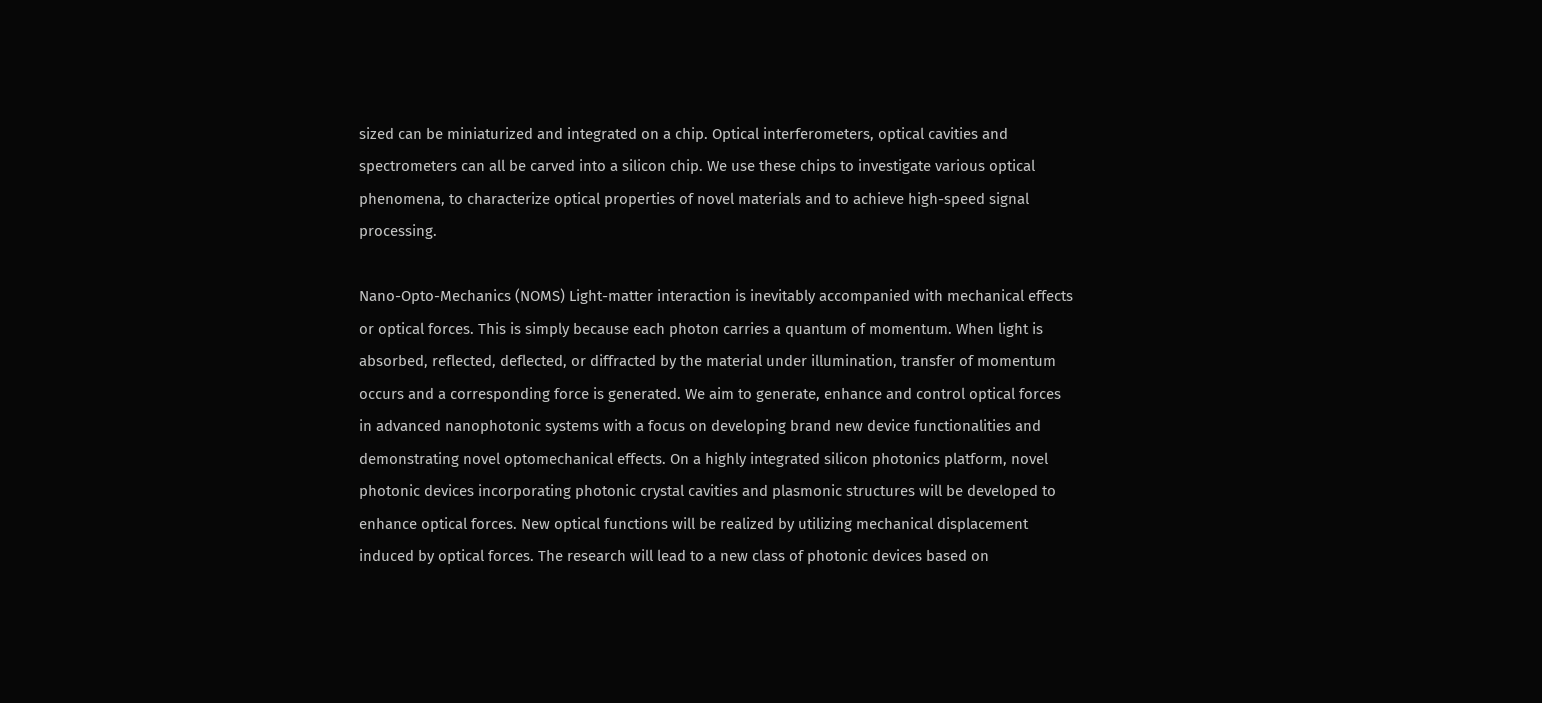sized can be miniaturized and integrated on a chip. Optical interferometers, optical cavities and spectrometers can all be carved into a silicon chip. We use these chips to investigate various optical phenomena, to characterize optical properties of novel materials and to achieve high-speed signal processing.

Nano-Opto-Mechanics (NOMS) Light-matter interaction is inevitably accompanied with mechanical effects or optical forces. This is simply because each photon carries a quantum of momentum. When light is absorbed, reflected, deflected, or diffracted by the material under illumination, transfer of momentum occurs and a corresponding force is generated. We aim to generate, enhance and control optical forces in advanced nanophotonic systems with a focus on developing brand new device functionalities and demonstrating novel optomechanical effects. On a highly integrated silicon photonics platform, novel photonic devices incorporating photonic crystal cavities and plasmonic structures will be developed to enhance optical forces. New optical functions will be realized by utilizing mechanical displacement induced by optical forces. The research will lead to a new class of photonic devices based on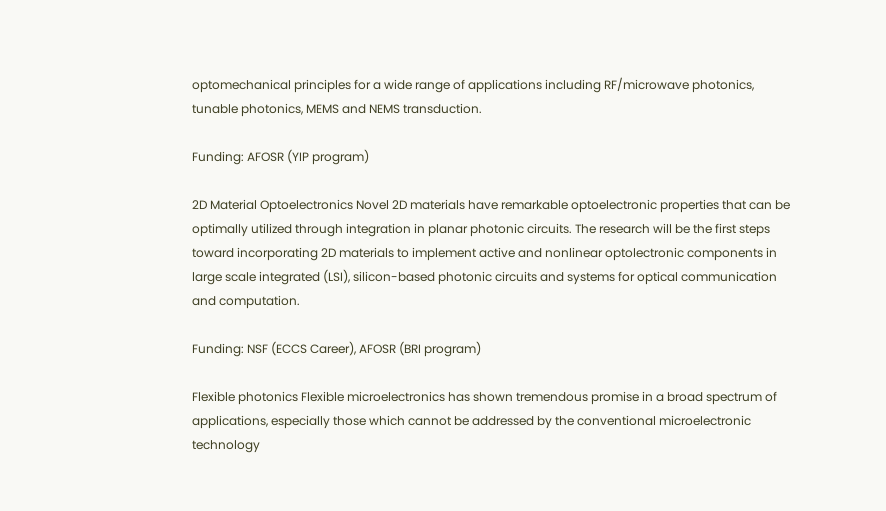optomechanical principles for a wide range of applications including RF/microwave photonics, tunable photonics, MEMS and NEMS transduction.

Funding: AFOSR (YIP program)

2D Material Optoelectronics Novel 2D materials have remarkable optoelectronic properties that can be optimally utilized through integration in planar photonic circuits. The research will be the first steps toward incorporating 2D materials to implement active and nonlinear optolectronic components in large scale integrated (LSI), silicon-based photonic circuits and systems for optical communication and computation.

Funding: NSF (ECCS Career), AFOSR (BRI program)

Flexible photonics Flexible microelectronics has shown tremendous promise in a broad spectrum of applications, especially those which cannot be addressed by the conventional microelectronic technology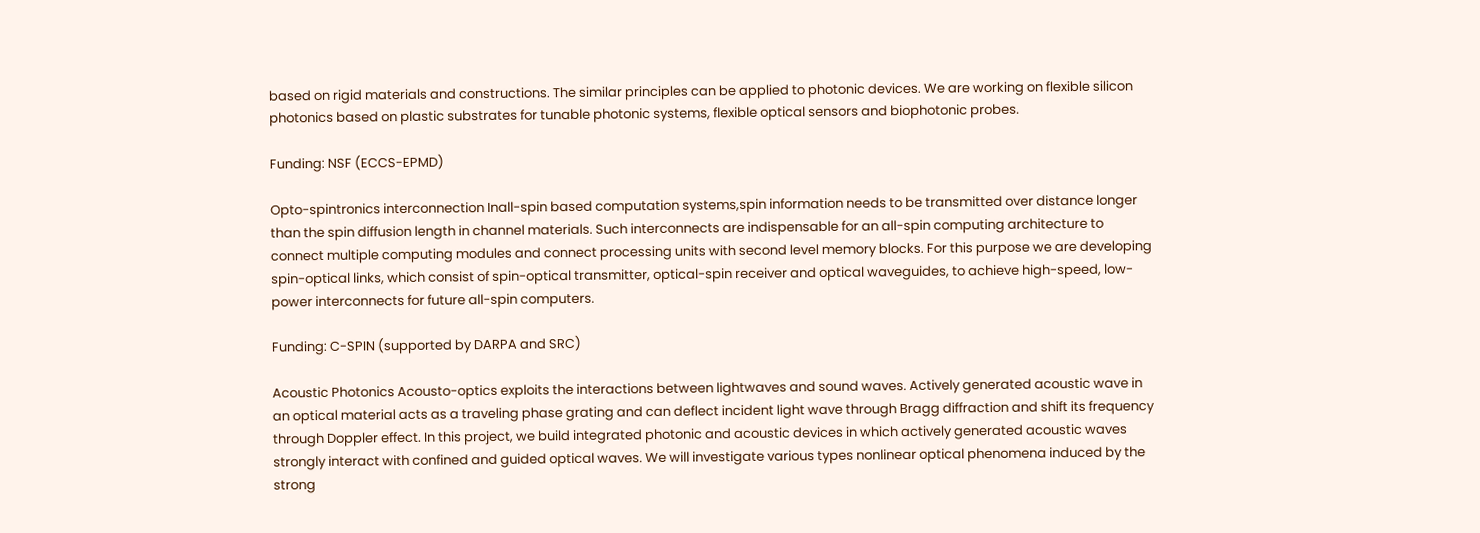based on rigid materials and constructions. The similar principles can be applied to photonic devices. We are working on flexible silicon photonics based on plastic substrates for tunable photonic systems, flexible optical sensors and biophotonic probes.

Funding: NSF (ECCS-EPMD)

Opto-spintronics interconnection Inall-spin based computation systems,spin information needs to be transmitted over distance longer than the spin diffusion length in channel materials. Such interconnects are indispensable for an all-spin computing architecture to connect multiple computing modules and connect processing units with second level memory blocks. For this purpose we are developing spin-optical links, which consist of spin-optical transmitter, optical-spin receiver and optical waveguides, to achieve high-speed, low-power interconnects for future all-spin computers.

Funding: C-SPIN (supported by DARPA and SRC)

Acoustic Photonics Acousto-optics exploits the interactions between lightwaves and sound waves. Actively generated acoustic wave in an optical material acts as a traveling phase grating and can deflect incident light wave through Bragg diffraction and shift its frequency through Doppler effect. In this project, we build integrated photonic and acoustic devices in which actively generated acoustic waves strongly interact with confined and guided optical waves. We will investigate various types nonlinear optical phenomena induced by the strong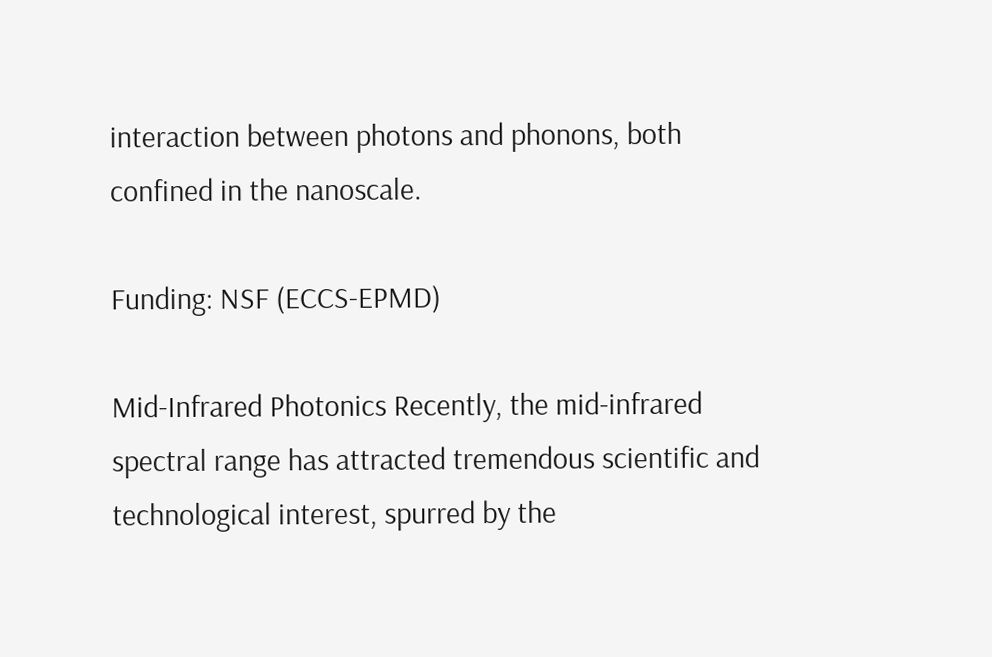interaction between photons and phonons, both confined in the nanoscale.

Funding: NSF (ECCS-EPMD)

Mid-Infrared Photonics Recently, the mid-infrared spectral range has attracted tremendous scientific and technological interest, spurred by the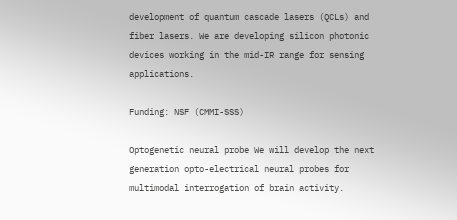development of quantum cascade lasers (QCLs) and fiber lasers. We are developing silicon photonic devices working in the mid-IR range for sensing applications.

Funding: NSF (CMMI-SSS)

Optogenetic neural probe We will develop the next generation opto-electrical neural probes for multimodal interrogation of brain activity.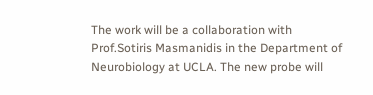The work will be a collaboration with Prof.Sotiris Masmanidis in the Department of Neurobiology at UCLA. The new probe will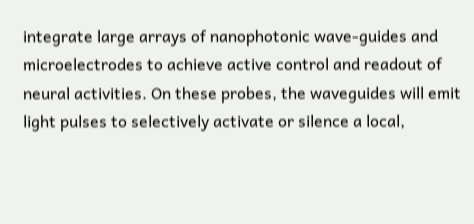integrate large arrays of nanophotonic wave-guides and microelectrodes to achieve active control and readout of neural activities. On these probes, the waveguides will emit light pulses to selectively activate or silence a local,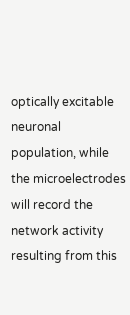optically excitable neuronal population, while the microelectrodes will record the network activity resulting from this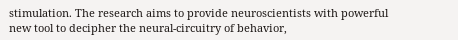stimulation. The research aims to provide neuroscientists with powerful new tool to decipher the neural-circuitry of behavior,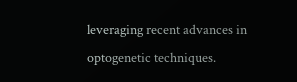leveraging recent advances in optogenetic techniques.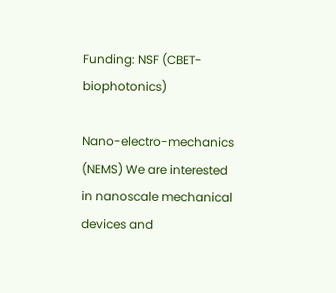Funding: NSF (CBET-biophotonics)

Nano-electro-mechanics (NEMS) We are interested in nanoscale mechanical devices and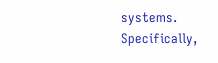systems. Specifically,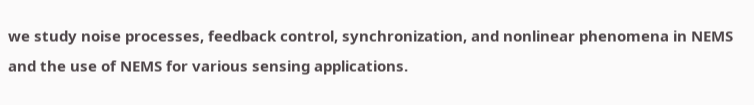we study noise processes, feedback control, synchronization, and nonlinear phenomena in NEMS and the use of NEMS for various sensing applications.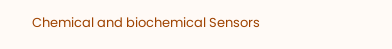Chemical and biochemical Sensors